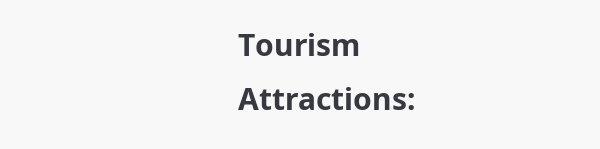Tourism Attractions: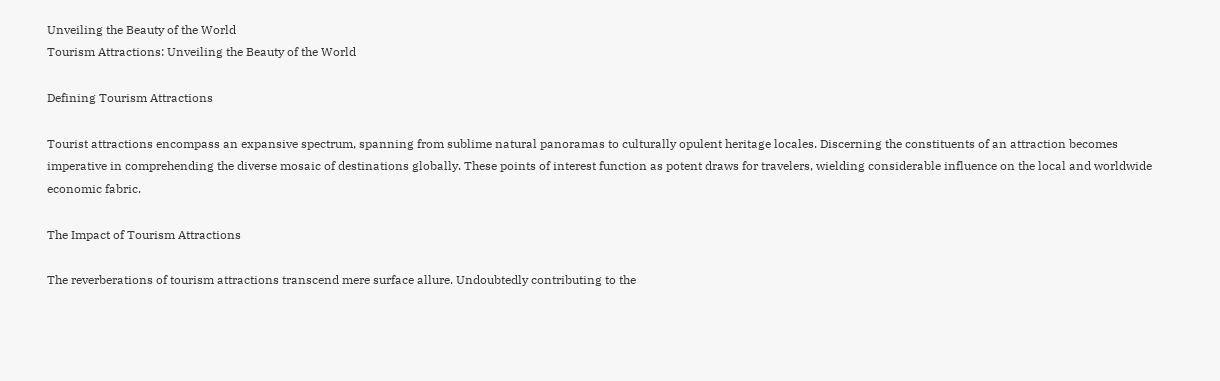Unveiling the Beauty of the World
Tourism Attractions: Unveiling the Beauty of the World

Defining Tourism Attractions

Tourist attractions encompass an expansive spectrum, spanning from sublime natural panoramas to culturally opulent heritage locales. Discerning the constituents of an attraction becomes imperative in comprehending the diverse mosaic of destinations globally. These points of interest function as potent draws for travelers, wielding considerable influence on the local and worldwide economic fabric.

The Impact of Tourism Attractions

The reverberations of tourism attractions transcend mere surface allure. Undoubtedly contributing to the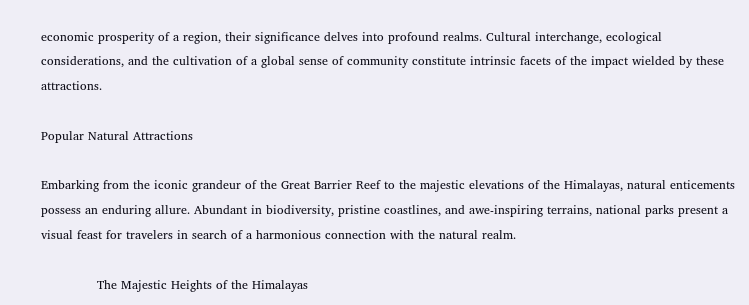economic prosperity of a region, their significance delves into profound realms. Cultural interchange, ecological considerations, and the cultivation of a global sense of community constitute intrinsic facets of the impact wielded by these attractions.

Popular Natural Attractions

Embarking from the iconic grandeur of the Great Barrier Reef to the majestic elevations of the Himalayas, natural enticements possess an enduring allure. Abundant in biodiversity, pristine coastlines, and awe-inspiring terrains, national parks present a visual feast for travelers in search of a harmonious connection with the natural realm.

              The Majestic Heights of the Himalayas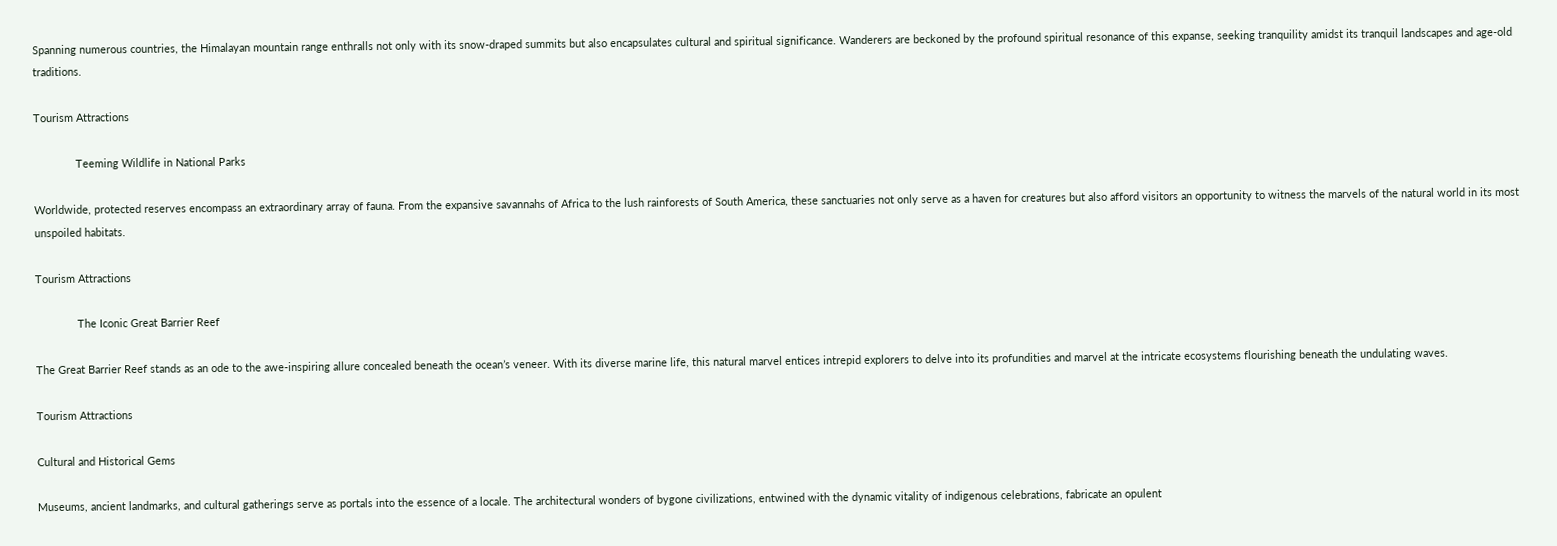Spanning numerous countries, the Himalayan mountain range enthralls not only with its snow-draped summits but also encapsulates cultural and spiritual significance. Wanderers are beckoned by the profound spiritual resonance of this expanse, seeking tranquility amidst its tranquil landscapes and age-old traditions.

Tourism Attractions

              Teeming Wildlife in National Parks

Worldwide, protected reserves encompass an extraordinary array of fauna. From the expansive savannahs of Africa to the lush rainforests of South America, these sanctuaries not only serve as a haven for creatures but also afford visitors an opportunity to witness the marvels of the natural world in its most unspoiled habitats.

Tourism Attractions

              The Iconic Great Barrier Reef

The Great Barrier Reef stands as an ode to the awe-inspiring allure concealed beneath the ocean’s veneer. With its diverse marine life, this natural marvel entices intrepid explorers to delve into its profundities and marvel at the intricate ecosystems flourishing beneath the undulating waves.

Tourism Attractions

Cultural and Historical Gems

Museums, ancient landmarks, and cultural gatherings serve as portals into the essence of a locale. The architectural wonders of bygone civilizations, entwined with the dynamic vitality of indigenous celebrations, fabricate an opulent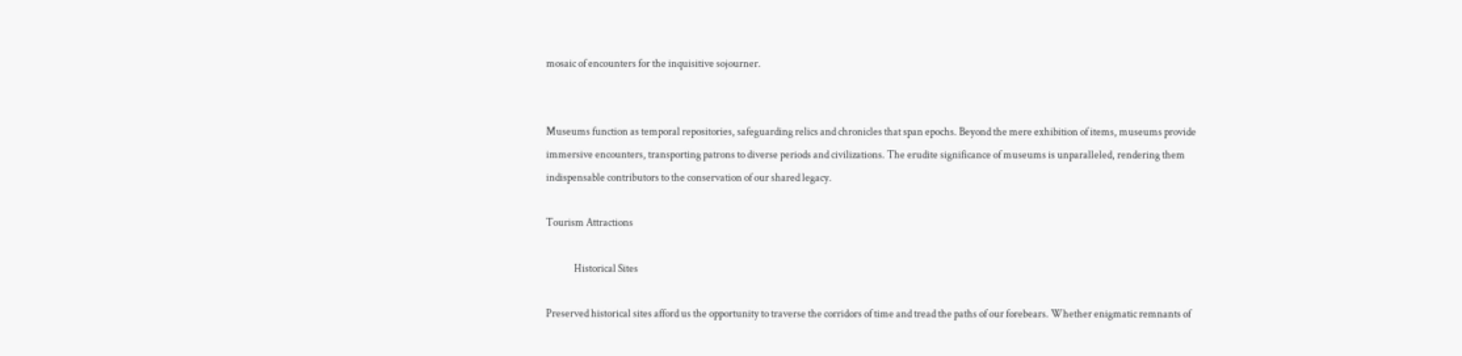mosaic of encounters for the inquisitive sojourner.


Museums function as temporal repositories, safeguarding relics and chronicles that span epochs. Beyond the mere exhibition of items, museums provide immersive encounters, transporting patrons to diverse periods and civilizations. The erudite significance of museums is unparalleled, rendering them indispensable contributors to the conservation of our shared legacy.

Tourism Attractions

              Historical Sites

Preserved historical sites afford us the opportunity to traverse the corridors of time and tread the paths of our forebears. Whether enigmatic remnants of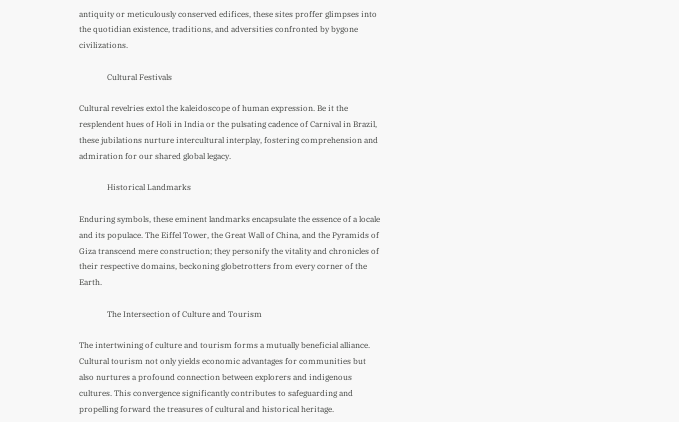antiquity or meticulously conserved edifices, these sites proffer glimpses into the quotidian existence, traditions, and adversities confronted by bygone civilizations.

              Cultural Festivals

Cultural revelries extol the kaleidoscope of human expression. Be it the resplendent hues of Holi in India or the pulsating cadence of Carnival in Brazil, these jubilations nurture intercultural interplay, fostering comprehension and admiration for our shared global legacy.

              Historical Landmarks

Enduring symbols, these eminent landmarks encapsulate the essence of a locale and its populace. The Eiffel Tower, the Great Wall of China, and the Pyramids of Giza transcend mere construction; they personify the vitality and chronicles of their respective domains, beckoning globetrotters from every corner of the Earth.

              The Intersection of Culture and Tourism

The intertwining of culture and tourism forms a mutually beneficial alliance. Cultural tourism not only yields economic advantages for communities but also nurtures a profound connection between explorers and indigenous cultures. This convergence significantly contributes to safeguarding and propelling forward the treasures of cultural and historical heritage.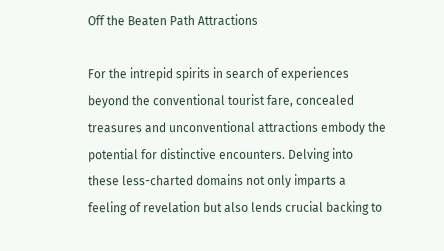Off the Beaten Path Attractions

For the intrepid spirits in search of experiences beyond the conventional tourist fare, concealed treasures and unconventional attractions embody the potential for distinctive encounters. Delving into these less-charted domains not only imparts a feeling of revelation but also lends crucial backing to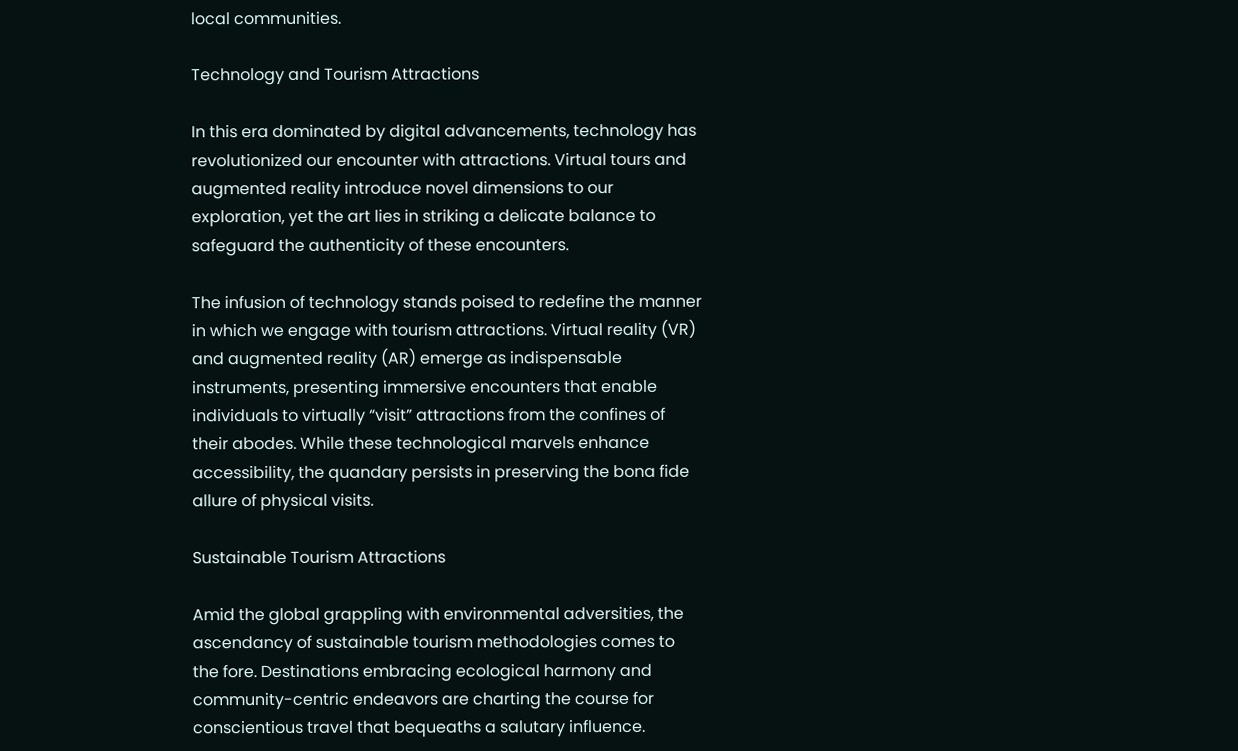local communities.

Technology and Tourism Attractions

In this era dominated by digital advancements, technology has revolutionized our encounter with attractions. Virtual tours and augmented reality introduce novel dimensions to our exploration, yet the art lies in striking a delicate balance to safeguard the authenticity of these encounters.

The infusion of technology stands poised to redefine the manner in which we engage with tourism attractions. Virtual reality (VR) and augmented reality (AR) emerge as indispensable instruments, presenting immersive encounters that enable individuals to virtually “visit” attractions from the confines of their abodes. While these technological marvels enhance accessibility, the quandary persists in preserving the bona fide allure of physical visits.

Sustainable Tourism Attractions

Amid the global grappling with environmental adversities, the ascendancy of sustainable tourism methodologies comes to the fore. Destinations embracing ecological harmony and community-centric endeavors are charting the course for conscientious travel that bequeaths a salutary influence.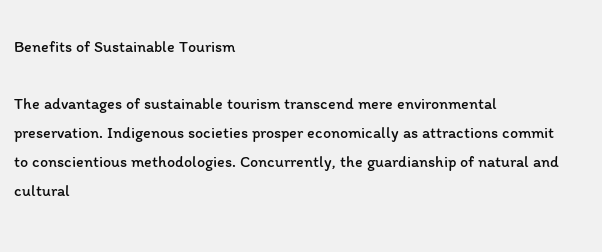Benefits of Sustainable Tourism

The advantages of sustainable tourism transcend mere environmental preservation. Indigenous societies prosper economically as attractions commit to conscientious methodologies. Concurrently, the guardianship of natural and cultural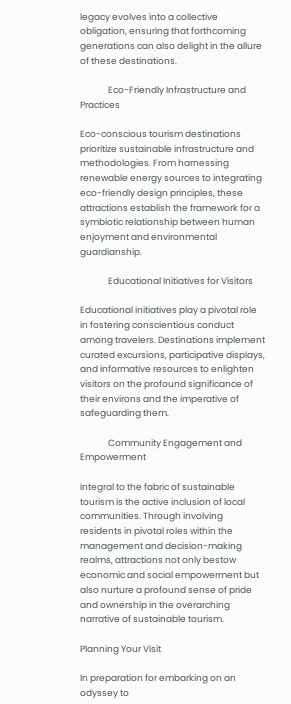legacy evolves into a collective obligation, ensuring that forthcoming generations can also delight in the allure of these destinations.

              Eco-Friendly Infrastructure and Practices

Eco-conscious tourism destinations prioritize sustainable infrastructure and methodologies. From harnessing renewable energy sources to integrating eco-friendly design principles, these attractions establish the framework for a symbiotic relationship between human enjoyment and environmental guardianship.

              Educational Initiatives for Visitors

Educational initiatives play a pivotal role in fostering conscientious conduct among travelers. Destinations implement curated excursions, participative displays, and informative resources to enlighten visitors on the profound significance of their environs and the imperative of safeguarding them.

              Community Engagement and Empowerment

Integral to the fabric of sustainable tourism is the active inclusion of local communities. Through involving residents in pivotal roles within the management and decision-making realms, attractions not only bestow economic and social empowerment but also nurture a profound sense of pride and ownership in the overarching narrative of sustainable tourism.

Planning Your Visit

In preparation for embarking on an odyssey to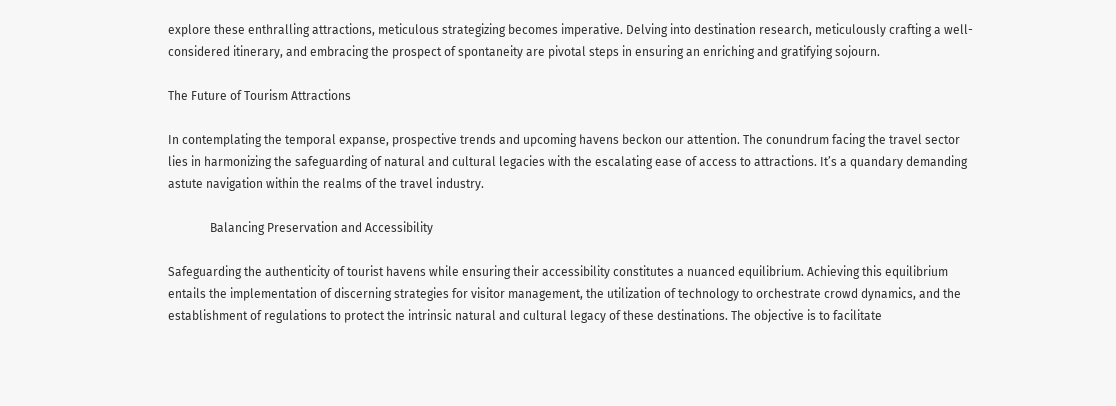explore these enthralling attractions, meticulous strategizing becomes imperative. Delving into destination research, meticulously crafting a well-considered itinerary, and embracing the prospect of spontaneity are pivotal steps in ensuring an enriching and gratifying sojourn.

The Future of Tourism Attractions

In contemplating the temporal expanse, prospective trends and upcoming havens beckon our attention. The conundrum facing the travel sector lies in harmonizing the safeguarding of natural and cultural legacies with the escalating ease of access to attractions. It’s a quandary demanding astute navigation within the realms of the travel industry.

              Balancing Preservation and Accessibility

Safeguarding the authenticity of tourist havens while ensuring their accessibility constitutes a nuanced equilibrium. Achieving this equilibrium entails the implementation of discerning strategies for visitor management, the utilization of technology to orchestrate crowd dynamics, and the establishment of regulations to protect the intrinsic natural and cultural legacy of these destinations. The objective is to facilitate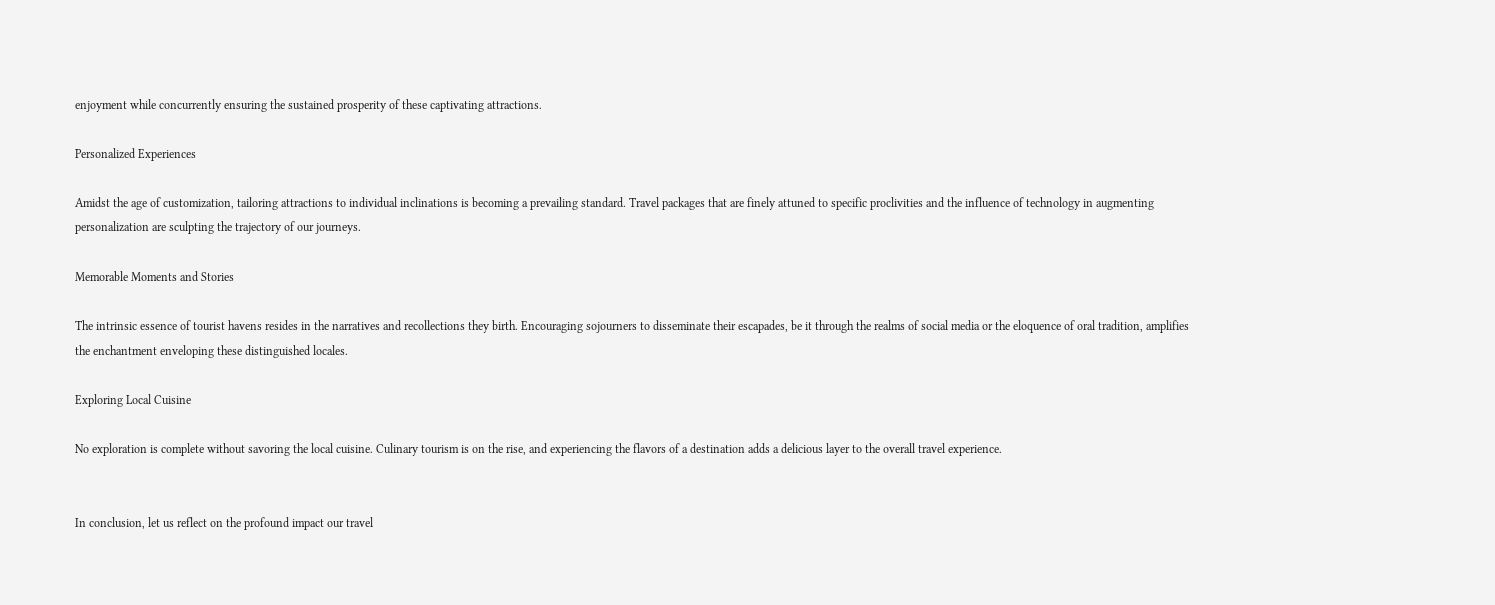enjoyment while concurrently ensuring the sustained prosperity of these captivating attractions.

Personalized Experiences

Amidst the age of customization, tailoring attractions to individual inclinations is becoming a prevailing standard. Travel packages that are finely attuned to specific proclivities and the influence of technology in augmenting personalization are sculpting the trajectory of our journeys.

Memorable Moments and Stories

The intrinsic essence of tourist havens resides in the narratives and recollections they birth. Encouraging sojourners to disseminate their escapades, be it through the realms of social media or the eloquence of oral tradition, amplifies the enchantment enveloping these distinguished locales.

Exploring Local Cuisine

No exploration is complete without savoring the local cuisine. Culinary tourism is on the rise, and experiencing the flavors of a destination adds a delicious layer to the overall travel experience.


In conclusion, let us reflect on the profound impact our travel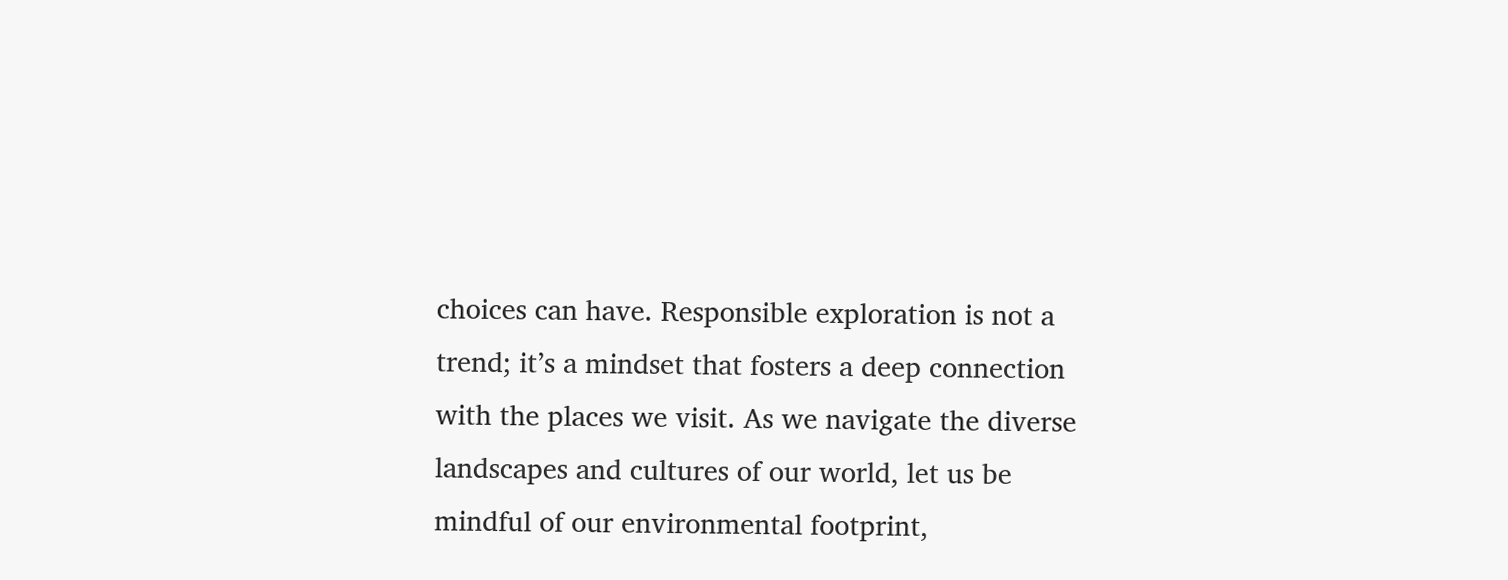choices can have. Responsible exploration is not a trend; it’s a mindset that fosters a deep connection with the places we visit. As we navigate the diverse landscapes and cultures of our world, let us be mindful of our environmental footprint,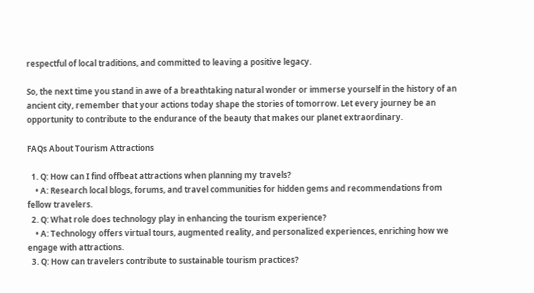respectful of local traditions, and committed to leaving a positive legacy.

So, the next time you stand in awe of a breathtaking natural wonder or immerse yourself in the history of an ancient city, remember that your actions today shape the stories of tomorrow. Let every journey be an opportunity to contribute to the endurance of the beauty that makes our planet extraordinary.

FAQs About Tourism Attractions

  1. Q: How can I find offbeat attractions when planning my travels?
    • A: Research local blogs, forums, and travel communities for hidden gems and recommendations from fellow travelers.
  2. Q: What role does technology play in enhancing the tourism experience?
    • A: Technology offers virtual tours, augmented reality, and personalized experiences, enriching how we engage with attractions.
  3. Q: How can travelers contribute to sustainable tourism practices?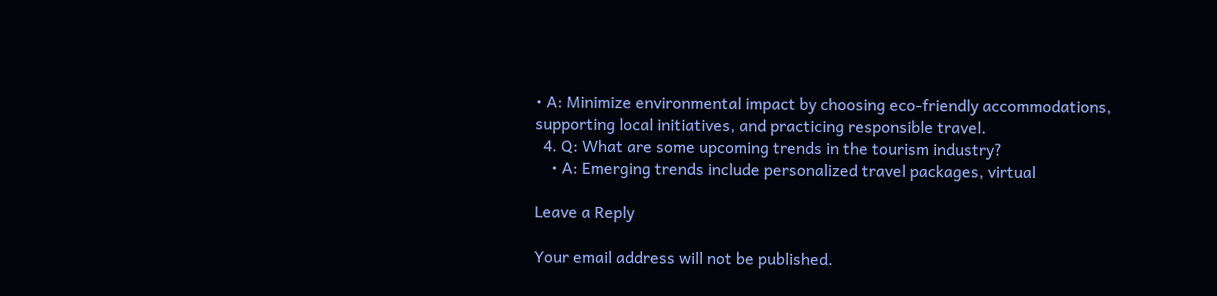• A: Minimize environmental impact by choosing eco-friendly accommodations, supporting local initiatives, and practicing responsible travel.
  4. Q: What are some upcoming trends in the tourism industry?
    • A: Emerging trends include personalized travel packages, virtual

Leave a Reply

Your email address will not be published.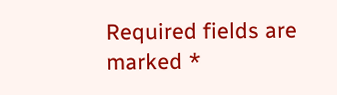Required fields are marked *